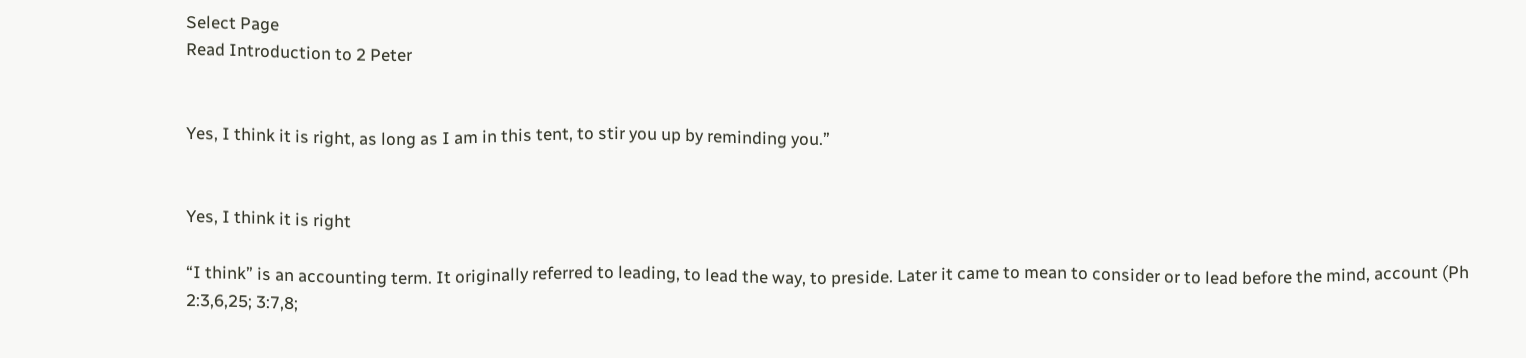Select Page
Read Introduction to 2 Peter


Yes, I think it is right, as long as I am in this tent, to stir you up by reminding you.”


Yes, I think it is right

“I think” is an accounting term. It originally referred to leading, to lead the way, to preside. Later it came to mean to consider or to lead before the mind, account (Ph 2:3,6,25; 3:7,8;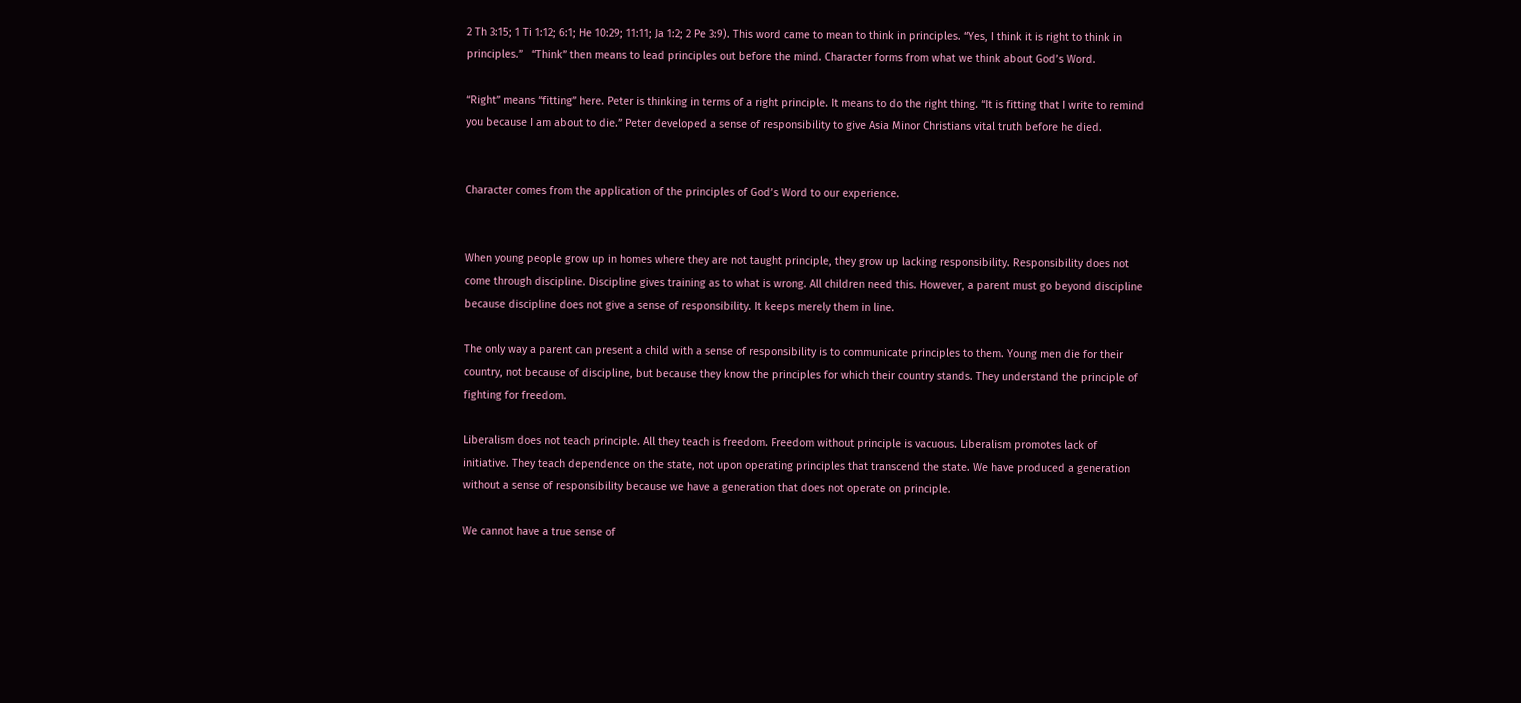2 Th 3:15; 1 Ti 1:12; 6:1; He 10:29; 11:11; Ja 1:2; 2 Pe 3:9). This word came to mean to think in principles. “Yes, I think it is right to think in principles.”   “Think” then means to lead principles out before the mind. Character forms from what we think about God’s Word.

“Right” means “fitting” here. Peter is thinking in terms of a right principle. It means to do the right thing. “It is fitting that I write to remind you because I am about to die.” Peter developed a sense of responsibility to give Asia Minor Christians vital truth before he died.


Character comes from the application of the principles of God’s Word to our experience.


When young people grow up in homes where they are not taught principle, they grow up lacking responsibility. Responsibility does not come through discipline. Discipline gives training as to what is wrong. All children need this. However, a parent must go beyond discipline because discipline does not give a sense of responsibility. It keeps merely them in line.

The only way a parent can present a child with a sense of responsibility is to communicate principles to them. Young men die for their country, not because of discipline, but because they know the principles for which their country stands. They understand the principle of fighting for freedom.

Liberalism does not teach principle. All they teach is freedom. Freedom without principle is vacuous. Liberalism promotes lack of initiative. They teach dependence on the state, not upon operating principles that transcend the state. We have produced a generation without a sense of responsibility because we have a generation that does not operate on principle.

We cannot have a true sense of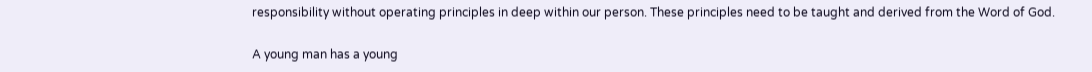responsibility without operating principles in deep within our person. These principles need to be taught and derived from the Word of God.

A young man has a young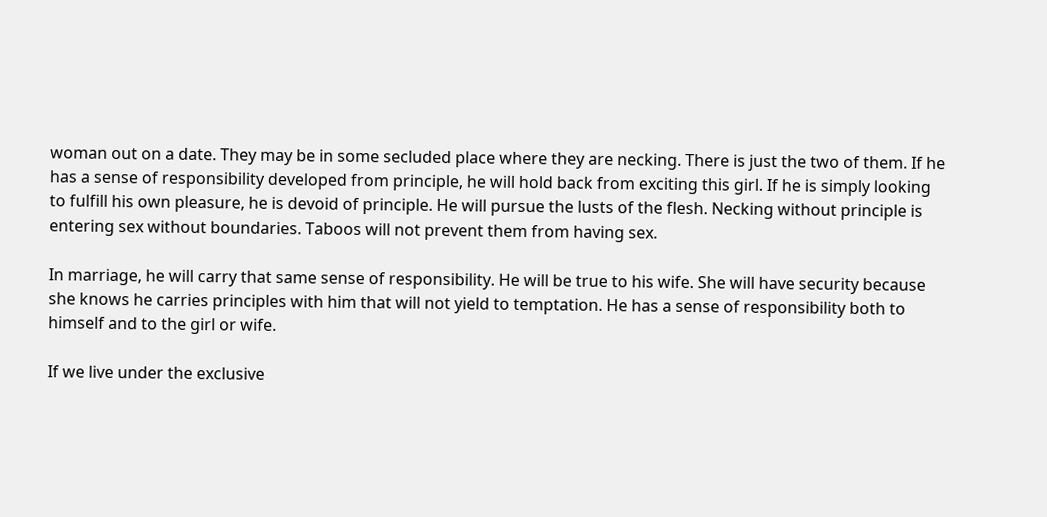woman out on a date. They may be in some secluded place where they are necking. There is just the two of them. If he has a sense of responsibility developed from principle, he will hold back from exciting this girl. If he is simply looking to fulfill his own pleasure, he is devoid of principle. He will pursue the lusts of the flesh. Necking without principle is entering sex without boundaries. Taboos will not prevent them from having sex.

In marriage, he will carry that same sense of responsibility. He will be true to his wife. She will have security because she knows he carries principles with him that will not yield to temptation. He has a sense of responsibility both to himself and to the girl or wife.

If we live under the exclusive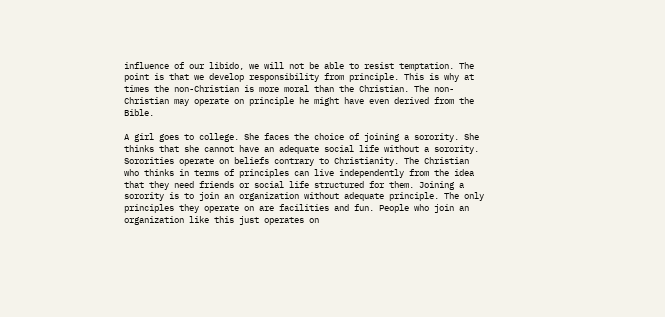influence of our libido, we will not be able to resist temptation. The point is that we develop responsibility from principle. This is why at times the non-Christian is more moral than the Christian. The non-Christian may operate on principle he might have even derived from the Bible.

A girl goes to college. She faces the choice of joining a sorority. She thinks that she cannot have an adequate social life without a sorority. Sororities operate on beliefs contrary to Christianity. The Christian who thinks in terms of principles can live independently from the idea that they need friends or social life structured for them. Joining a sorority is to join an organization without adequate principle. The only principles they operate on are facilities and fun. People who join an organization like this just operates on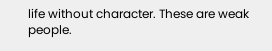life without character. These are weak people.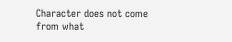Character does not come from what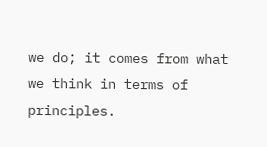we do; it comes from what we think in terms of principles.